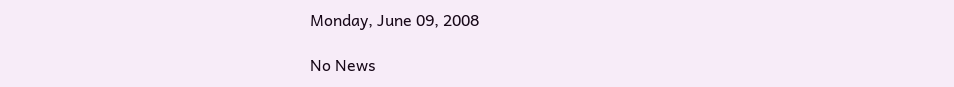Monday, June 09, 2008

No News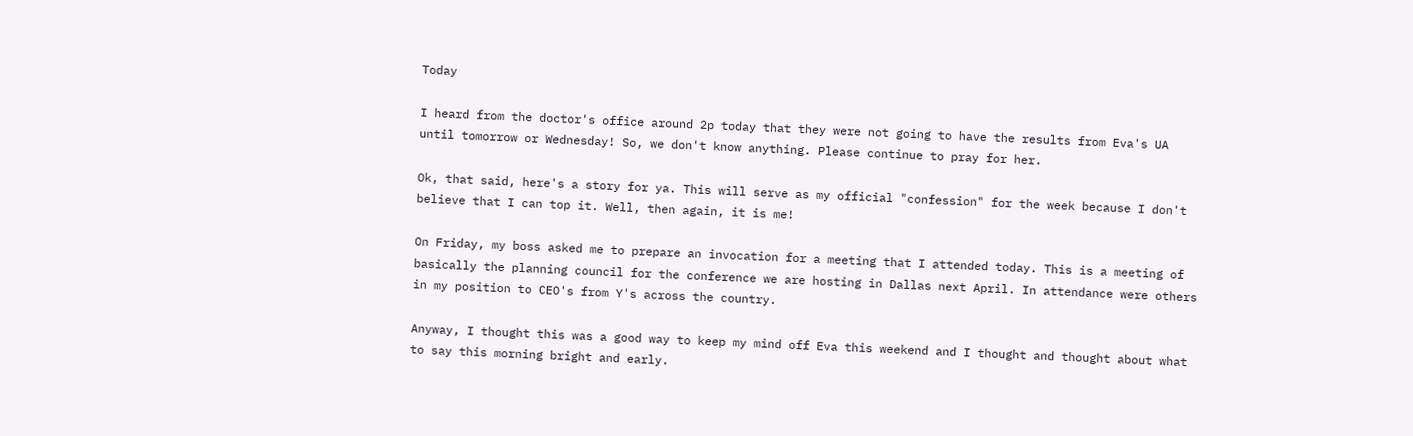Today

I heard from the doctor's office around 2p today that they were not going to have the results from Eva's UA until tomorrow or Wednesday! So, we don't know anything. Please continue to pray for her.

Ok, that said, here's a story for ya. This will serve as my official "confession" for the week because I don't believe that I can top it. Well, then again, it is me!

On Friday, my boss asked me to prepare an invocation for a meeting that I attended today. This is a meeting of basically the planning council for the conference we are hosting in Dallas next April. In attendance were others in my position to CEO's from Y's across the country.

Anyway, I thought this was a good way to keep my mind off Eva this weekend and I thought and thought about what to say this morning bright and early.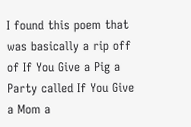I found this poem that was basically a rip off of If You Give a Pig a Party called If You Give a Mom a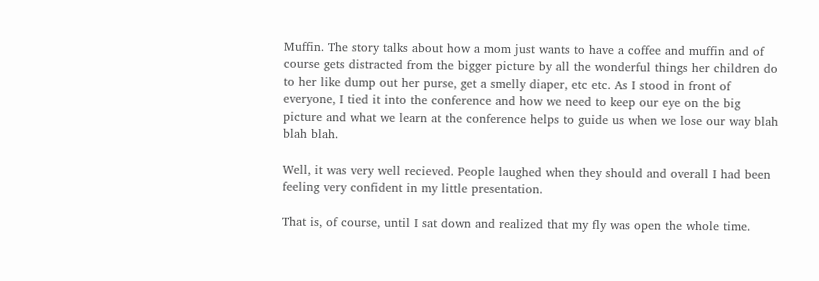Muffin. The story talks about how a mom just wants to have a coffee and muffin and of course gets distracted from the bigger picture by all the wonderful things her children do to her like dump out her purse, get a smelly diaper, etc etc. As I stood in front of everyone, I tied it into the conference and how we need to keep our eye on the big picture and what we learn at the conference helps to guide us when we lose our way blah blah blah.

Well, it was very well recieved. People laughed when they should and overall I had been feeling very confident in my little presentation.

That is, of course, until I sat down and realized that my fly was open the whole time.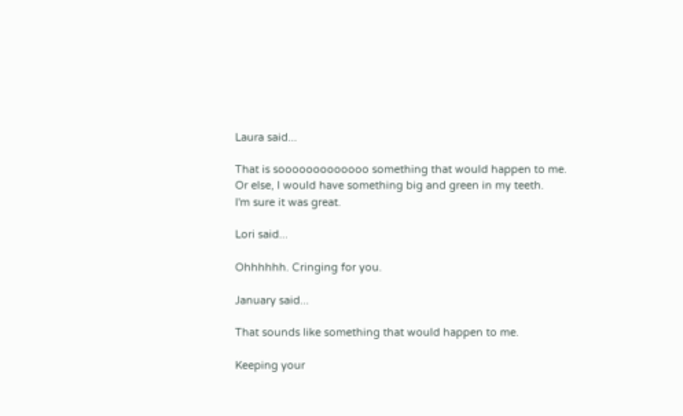Laura said...

That is sooooooooooooo something that would happen to me.
Or else, I would have something big and green in my teeth.
I'm sure it was great.

Lori said...

Ohhhhhh. Cringing for you.

January said...

That sounds like something that would happen to me.

Keeping your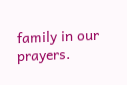family in our prayers.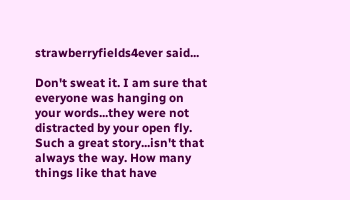strawberryfields4ever said...

Don't sweat it. I am sure that everyone was hanging on your words...they were not distracted by your open fly. Such a great story...isn't that always the way. How many things like that have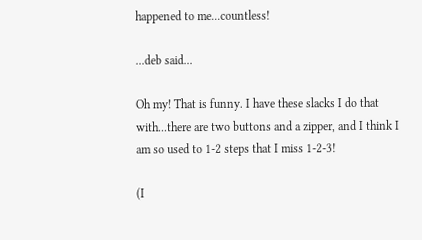happened to me...countless!

...deb said...

Oh my! That is funny. I have these slacks I do that with...there are two buttons and a zipper, and I think I am so used to 1-2 steps that I miss 1-2-3!

(I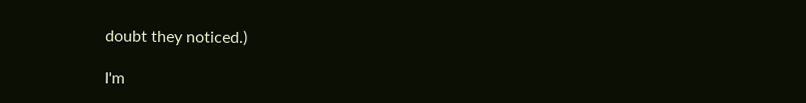doubt they noticed.)

I'm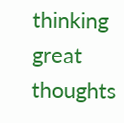thinking great thoughts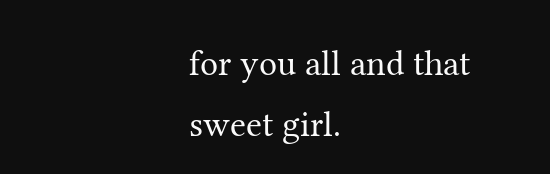for you all and that sweet girl.